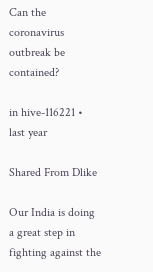Can the coronavirus outbreak be contained?

in hive-116221 •  last year

Shared From Dlike

Our India is doing a great step in fighting against the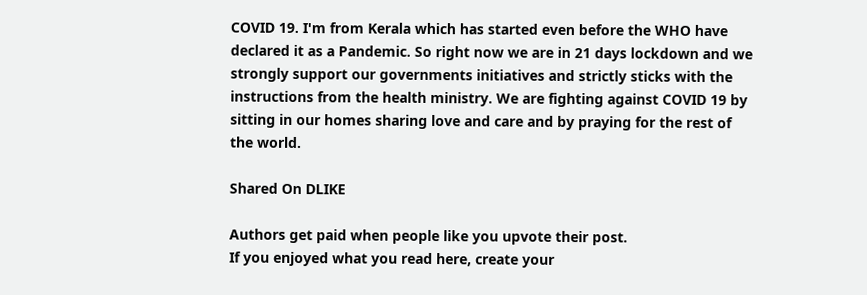COVID 19. I'm from Kerala which has started even before the WHO have declared it as a Pandemic. So right now we are in 21 days lockdown and we strongly support our governments initiatives and strictly sticks with the instructions from the health ministry. We are fighting against COVID 19 by sitting in our homes sharing love and care and by praying for the rest of the world.

Shared On DLIKE

Authors get paid when people like you upvote their post.
If you enjoyed what you read here, create your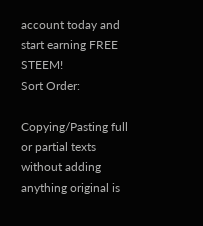account today and start earning FREE STEEM!
Sort Order:

Copying/Pasting full or partial texts without adding anything original is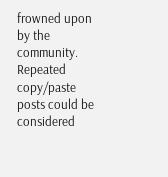frowned upon by the community. Repeated copy/paste posts could be considered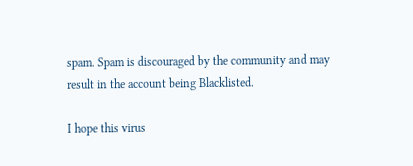spam. Spam is discouraged by the community and may result in the account being Blacklisted.

I hope this virus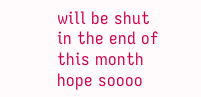will be shut in the end of this month hope soooo